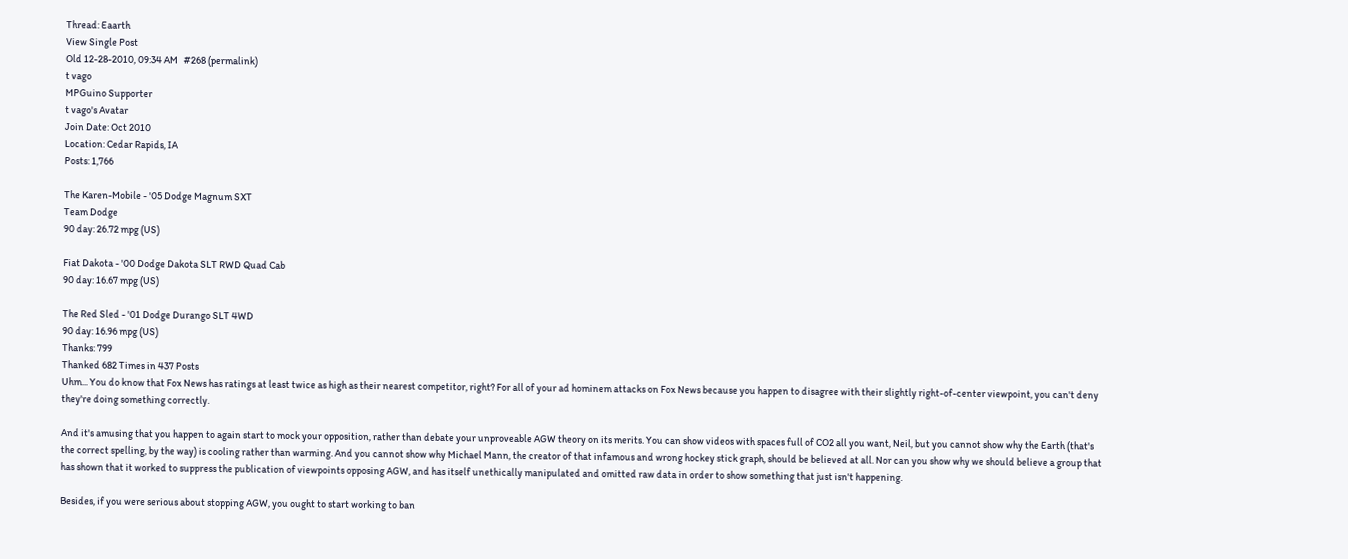Thread: Eaarth
View Single Post
Old 12-28-2010, 09:34 AM   #268 (permalink)
t vago
MPGuino Supporter
t vago's Avatar
Join Date: Oct 2010
Location: Cedar Rapids, IA
Posts: 1,766

The Karen-Mobile - '05 Dodge Magnum SXT
Team Dodge
90 day: 26.72 mpg (US)

Fiat Dakota - '00 Dodge Dakota SLT RWD Quad Cab
90 day: 16.67 mpg (US)

The Red Sled - '01 Dodge Durango SLT 4WD
90 day: 16.96 mpg (US)
Thanks: 799
Thanked 682 Times in 437 Posts
Uhm... You do know that Fox News has ratings at least twice as high as their nearest competitor, right? For all of your ad hominem attacks on Fox News because you happen to disagree with their slightly right-of-center viewpoint, you can't deny they're doing something correctly.

And it's amusing that you happen to again start to mock your opposition, rather than debate your unproveable AGW theory on its merits. You can show videos with spaces full of CO2 all you want, Neil, but you cannot show why the Earth (that's the correct spelling, by the way) is cooling rather than warming. And you cannot show why Michael Mann, the creator of that infamous and wrong hockey stick graph, should be believed at all. Nor can you show why we should believe a group that has shown that it worked to suppress the publication of viewpoints opposing AGW, and has itself unethically manipulated and omitted raw data in order to show something that just isn't happening.

Besides, if you were serious about stopping AGW, you ought to start working to ban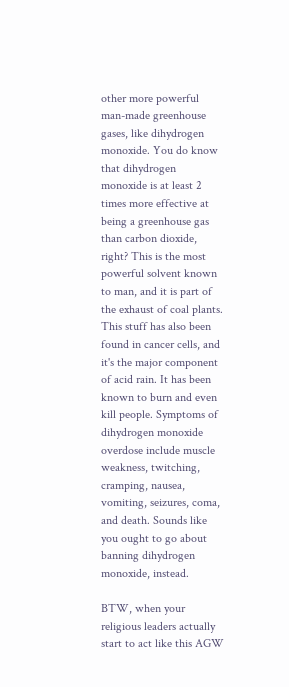other more powerful man-made greenhouse gases, like dihydrogen monoxide. You do know that dihydrogen monoxide is at least 2 times more effective at being a greenhouse gas than carbon dioxide, right? This is the most powerful solvent known to man, and it is part of the exhaust of coal plants. This stuff has also been found in cancer cells, and it's the major component of acid rain. It has been known to burn and even kill people. Symptoms of dihydrogen monoxide overdose include muscle weakness, twitching, cramping, nausea, vomiting, seizures, coma, and death. Sounds like you ought to go about banning dihydrogen monoxide, instead.

BTW, when your religious leaders actually start to act like this AGW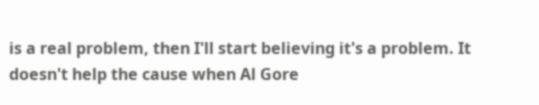is a real problem, then I'll start believing it's a problem. It doesn't help the cause when Al Gore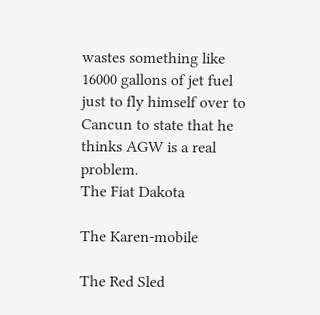wastes something like 16000 gallons of jet fuel just to fly himself over to Cancun to state that he thinks AGW is a real problem.
The Fiat Dakota

The Karen-mobile

The Red Sled